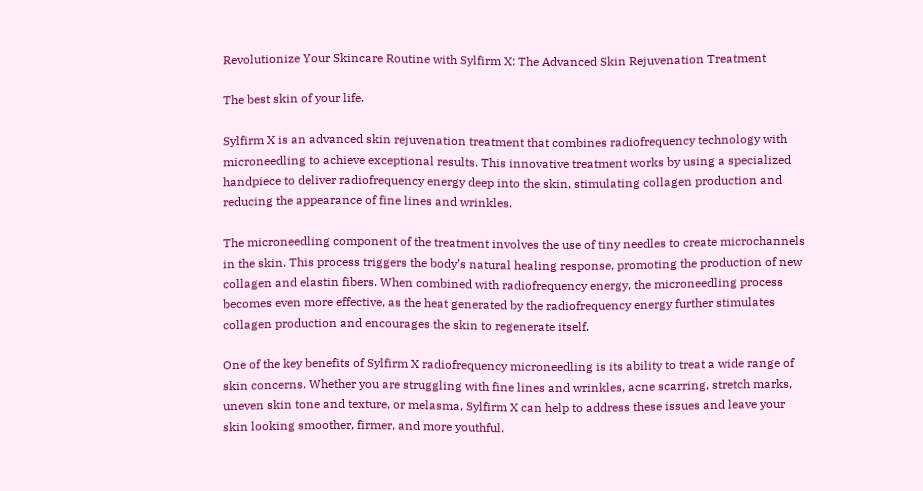Revolutionize Your Skincare Routine with Sylfirm X: The Advanced Skin Rejuvenation Treatment

The best skin of your life.

Sylfirm X is an advanced skin rejuvenation treatment that combines radiofrequency technology with microneedling to achieve exceptional results. This innovative treatment works by using a specialized handpiece to deliver radiofrequency energy deep into the skin, stimulating collagen production and reducing the appearance of fine lines and wrinkles.

The microneedling component of the treatment involves the use of tiny needles to create microchannels in the skin. This process triggers the body’s natural healing response, promoting the production of new collagen and elastin fibers. When combined with radiofrequency energy, the microneedling process becomes even more effective, as the heat generated by the radiofrequency energy further stimulates collagen production and encourages the skin to regenerate itself.

One of the key benefits of Sylfirm X radiofrequency microneedling is its ability to treat a wide range of skin concerns. Whether you are struggling with fine lines and wrinkles, acne scarring, stretch marks, uneven skin tone and texture, or melasma, Sylfirm X can help to address these issues and leave your skin looking smoother, firmer, and more youthful.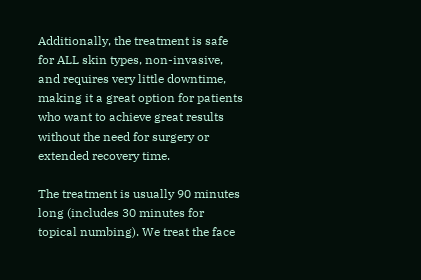Additionally, the treatment is safe for ALL skin types, non-invasive, and requires very little downtime, making it a great option for patients who want to achieve great results without the need for surgery or extended recovery time.

The treatment is usually 90 minutes long (includes 30 minutes for topical numbing). We treat the face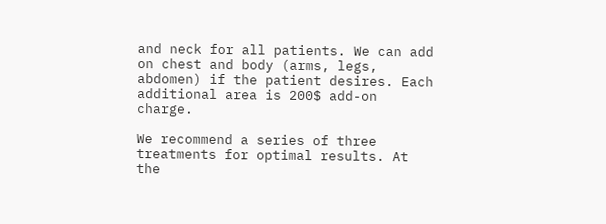and neck for all patients. We can add on chest and body (arms, legs, abdomen) if the patient desires. Each additional area is 200$ add-on charge.

We recommend a series of three treatments for optimal results. At the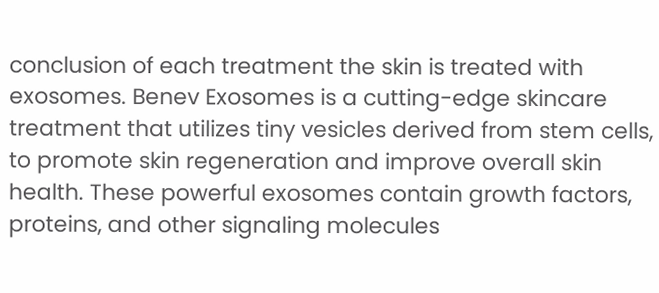conclusion of each treatment the skin is treated with exosomes. Benev Exosomes is a cutting-edge skincare treatment that utilizes tiny vesicles derived from stem cells, to promote skin regeneration and improve overall skin health. These powerful exosomes contain growth factors, proteins, and other signaling molecules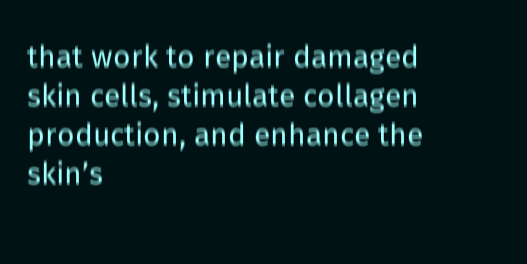that work to repair damaged skin cells, stimulate collagen production, and enhance the skin’s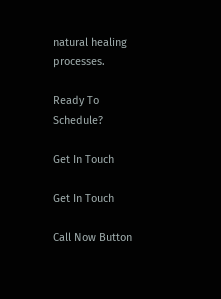natural healing processes.

Ready To Schedule?

Get In Touch

Get In Touch

Call Now Button